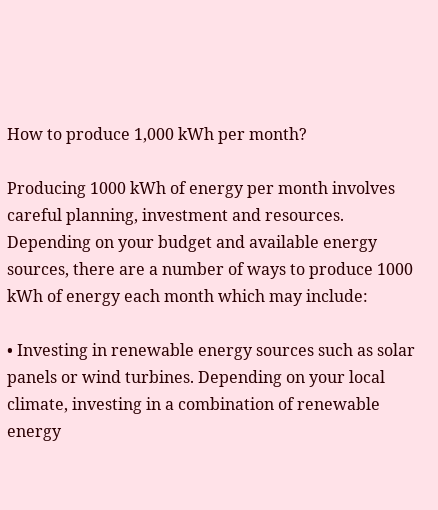How to produce 1,000 kWh per month?

Producing 1000 kWh of energy per month involves careful planning, investment and resources. Depending on your budget and available energy sources, there are a number of ways to produce 1000 kWh of energy each month which may include:

• Investing in renewable energy sources such as solar panels or wind turbines. Depending on your local climate, investing in a combination of renewable energy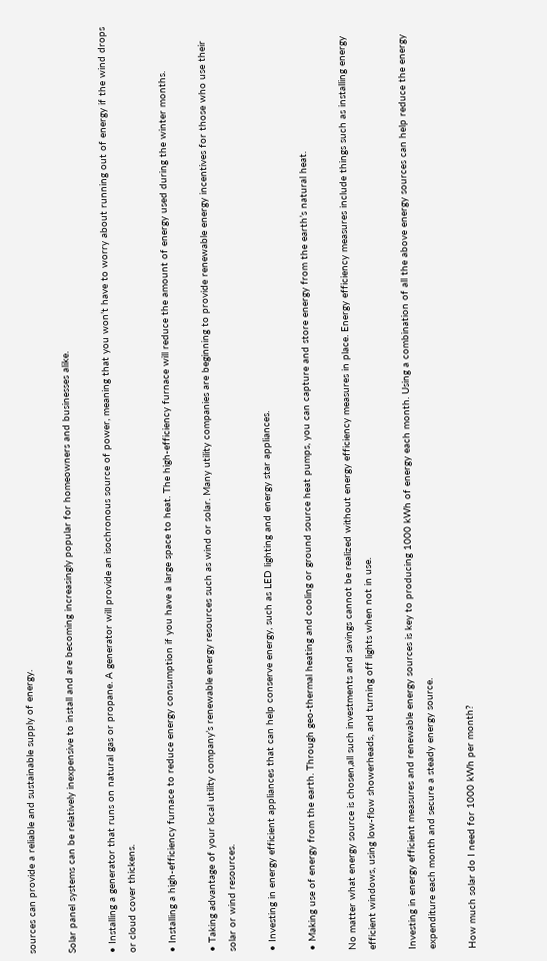sources can provide a reliable and sustainable supply of energy.

Solar panel systems can be relatively inexpensive to install and are becoming increasingly popular for homeowners and businesses alike.

• Installing a generator that runs on natural gas or propane. A generator will provide an isochronous source of power, meaning that you won’t have to worry about running out of energy if the wind drops or cloud cover thickens.

• Installing a high-efficiency furnace to reduce energy consumption if you have a large space to heat. The high-efficiency furnace will reduce the amount of energy used during the winter months.

• Taking advantage of your local utility company’s renewable energy resources such as wind or solar. Many utility companies are beginning to provide renewable energy incentives for those who use their solar or wind resources.

• Investing in energy efficient appliances that can help conserve energy, such as LED lighting and energy star appliances.

• Making use of energy from the earth. Through geo-thermal heating and cooling or ground source heat pumps, you can capture and store energy from the earth’s natural heat.

No matter what energy source is chosen,all such investments and savings cannot be realized without energy efficiency measures in place. Energy efficiency measures include things such as installing energy efficient windows, using low-flow showerheads, and turning off lights when not in use.

Investing in energy efficient measures and renewable energy sources is key to producing 1000 kWh of energy each month. Using a combination of all the above energy sources can help reduce the energy expenditure each month and secure a steady energy source.

How much solar do I need for 1000 kWh per month?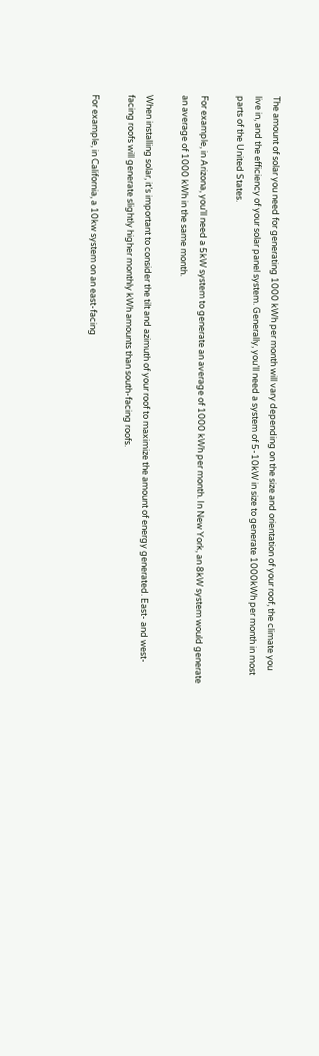The amount of solar you need for generating 1000 kWh per month will vary depending on the size and orientation of your roof, the climate you live in, and the efficiency of your solar panel system. Generally, you’ll need a system of 5-10kW in size to generate 1000kWh per month in most parts of the United States.

For example, in Arizona, you’ll need a 5kW system to generate an average of 1000 kWh per month. In New York, an 8kW system would generate an average of 1000 kWh in the same month.

When installing solar, it’s important to consider the tilt and azimuth of your roof to maximize the amount of energy generated. East- and west-facing roofs will generate slightly higher monthly kWh amounts than south-facing roofs.

For example, in California, a 10kw system on an east-facing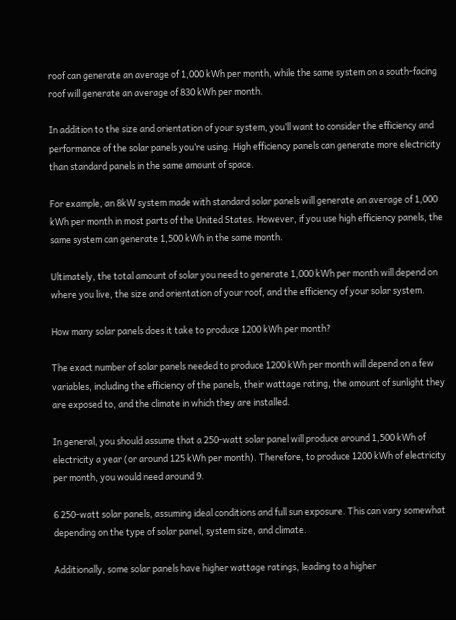roof can generate an average of 1,000 kWh per month, while the same system on a south-facing roof will generate an average of 830 kWh per month.

In addition to the size and orientation of your system, you’ll want to consider the efficiency and performance of the solar panels you’re using. High efficiency panels can generate more electricity than standard panels in the same amount of space.

For example, an 8kW system made with standard solar panels will generate an average of 1,000 kWh per month in most parts of the United States. However, if you use high efficiency panels, the same system can generate 1,500 kWh in the same month.

Ultimately, the total amount of solar you need to generate 1,000 kWh per month will depend on where you live, the size and orientation of your roof, and the efficiency of your solar system.

How many solar panels does it take to produce 1200 kWh per month?

The exact number of solar panels needed to produce 1200 kWh per month will depend on a few variables, including the efficiency of the panels, their wattage rating, the amount of sunlight they are exposed to, and the climate in which they are installed.

In general, you should assume that a 250-watt solar panel will produce around 1,500 kWh of electricity a year (or around 125 kWh per month). Therefore, to produce 1200 kWh of electricity per month, you would need around 9.

6 250-watt solar panels, assuming ideal conditions and full sun exposure. This can vary somewhat depending on the type of solar panel, system size, and climate.

Additionally, some solar panels have higher wattage ratings, leading to a higher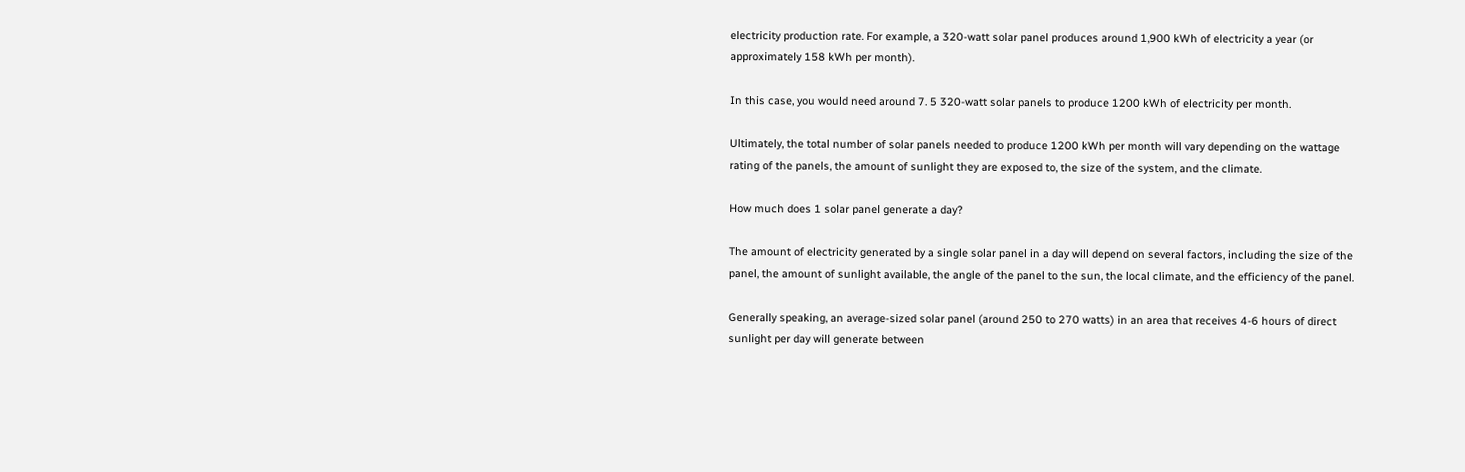electricity production rate. For example, a 320-watt solar panel produces around 1,900 kWh of electricity a year (or approximately 158 kWh per month).

In this case, you would need around 7. 5 320-watt solar panels to produce 1200 kWh of electricity per month.

Ultimately, the total number of solar panels needed to produce 1200 kWh per month will vary depending on the wattage rating of the panels, the amount of sunlight they are exposed to, the size of the system, and the climate.

How much does 1 solar panel generate a day?

The amount of electricity generated by a single solar panel in a day will depend on several factors, including the size of the panel, the amount of sunlight available, the angle of the panel to the sun, the local climate, and the efficiency of the panel.

Generally speaking, an average-sized solar panel (around 250 to 270 watts) in an area that receives 4-6 hours of direct sunlight per day will generate between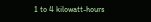1 to 4 kilowatt-hours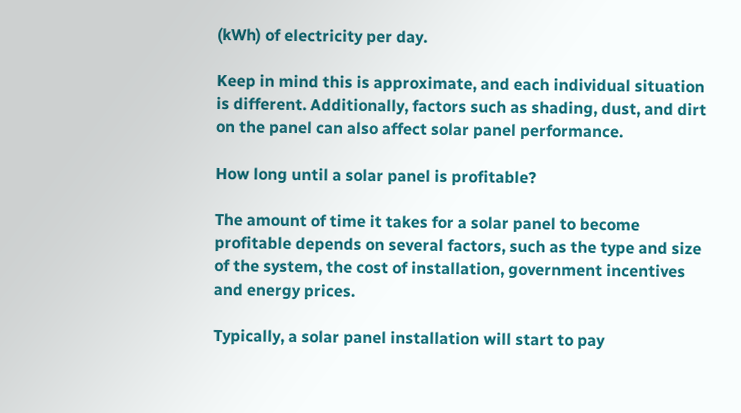(kWh) of electricity per day.

Keep in mind this is approximate, and each individual situation is different. Additionally, factors such as shading, dust, and dirt on the panel can also affect solar panel performance.

How long until a solar panel is profitable?

The amount of time it takes for a solar panel to become profitable depends on several factors, such as the type and size of the system, the cost of installation, government incentives and energy prices.

Typically, a solar panel installation will start to pay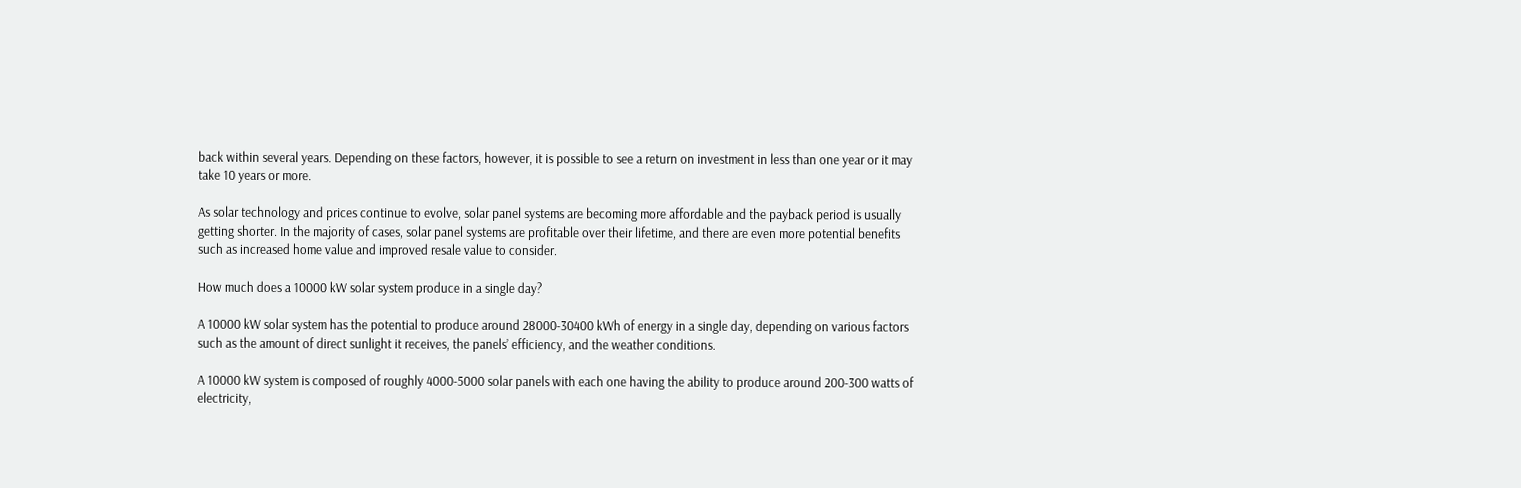back within several years. Depending on these factors, however, it is possible to see a return on investment in less than one year or it may take 10 years or more.

As solar technology and prices continue to evolve, solar panel systems are becoming more affordable and the payback period is usually getting shorter. In the majority of cases, solar panel systems are profitable over their lifetime, and there are even more potential benefits such as increased home value and improved resale value to consider.

How much does a 10000 kW solar system produce in a single day?

A 10000 kW solar system has the potential to produce around 28000-30400 kWh of energy in a single day, depending on various factors such as the amount of direct sunlight it receives, the panels’ efficiency, and the weather conditions.

A 10000 kW system is composed of roughly 4000-5000 solar panels with each one having the ability to produce around 200-300 watts of electricity,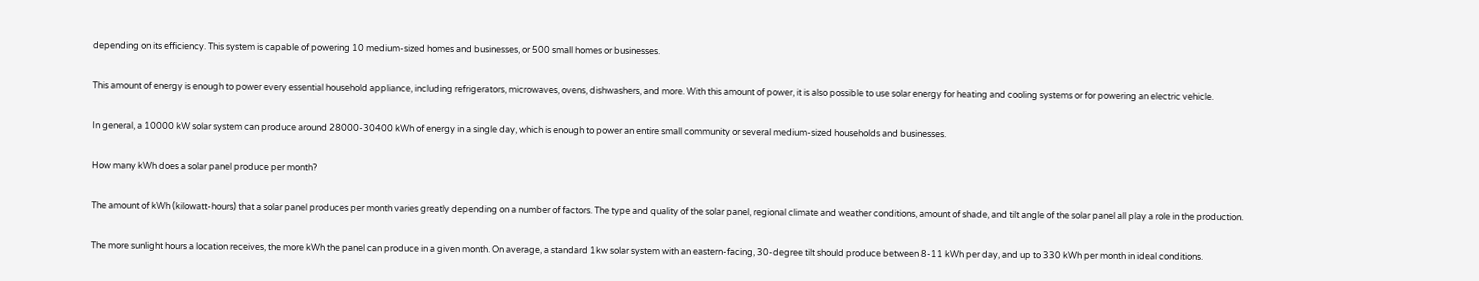depending on its efficiency. This system is capable of powering 10 medium-sized homes and businesses, or 500 small homes or businesses.

This amount of energy is enough to power every essential household appliance, including refrigerators, microwaves, ovens, dishwashers, and more. With this amount of power, it is also possible to use solar energy for heating and cooling systems or for powering an electric vehicle.

In general, a 10000 kW solar system can produce around 28000-30400 kWh of energy in a single day, which is enough to power an entire small community or several medium-sized households and businesses.

How many kWh does a solar panel produce per month?

The amount of kWh (kilowatt-hours) that a solar panel produces per month varies greatly depending on a number of factors. The type and quality of the solar panel, regional climate and weather conditions, amount of shade, and tilt angle of the solar panel all play a role in the production.

The more sunlight hours a location receives, the more kWh the panel can produce in a given month. On average, a standard 1kw solar system with an eastern-facing, 30-degree tilt should produce between 8-11 kWh per day, and up to 330 kWh per month in ideal conditions.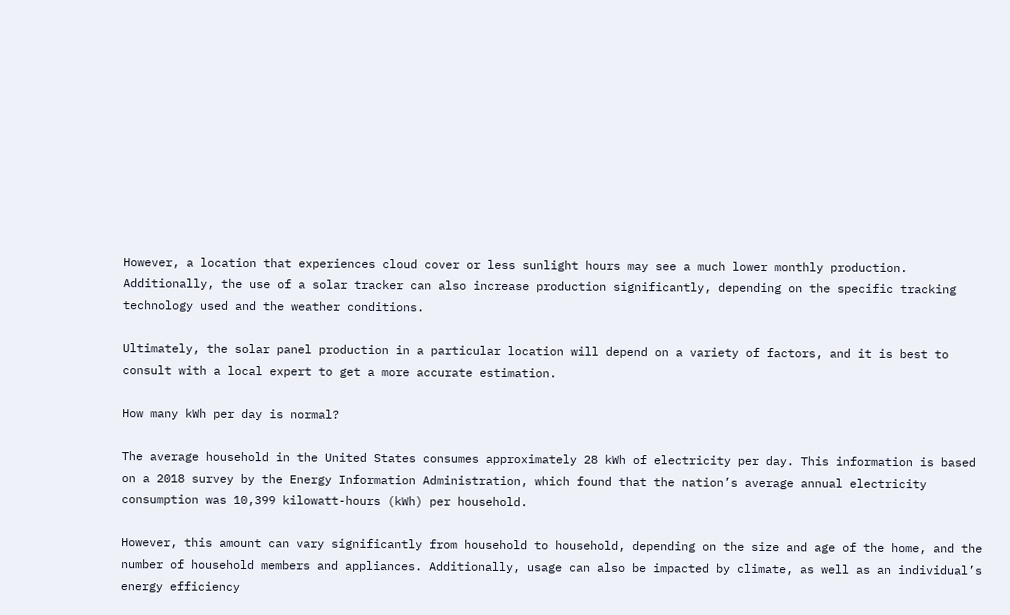However, a location that experiences cloud cover or less sunlight hours may see a much lower monthly production. Additionally, the use of a solar tracker can also increase production significantly, depending on the specific tracking technology used and the weather conditions.

Ultimately, the solar panel production in a particular location will depend on a variety of factors, and it is best to consult with a local expert to get a more accurate estimation.

How many kWh per day is normal?

The average household in the United States consumes approximately 28 kWh of electricity per day. This information is based on a 2018 survey by the Energy Information Administration, which found that the nation’s average annual electricity consumption was 10,399 kilowatt-hours (kWh) per household.

However, this amount can vary significantly from household to household, depending on the size and age of the home, and the number of household members and appliances. Additionally, usage can also be impacted by climate, as well as an individual’s energy efficiency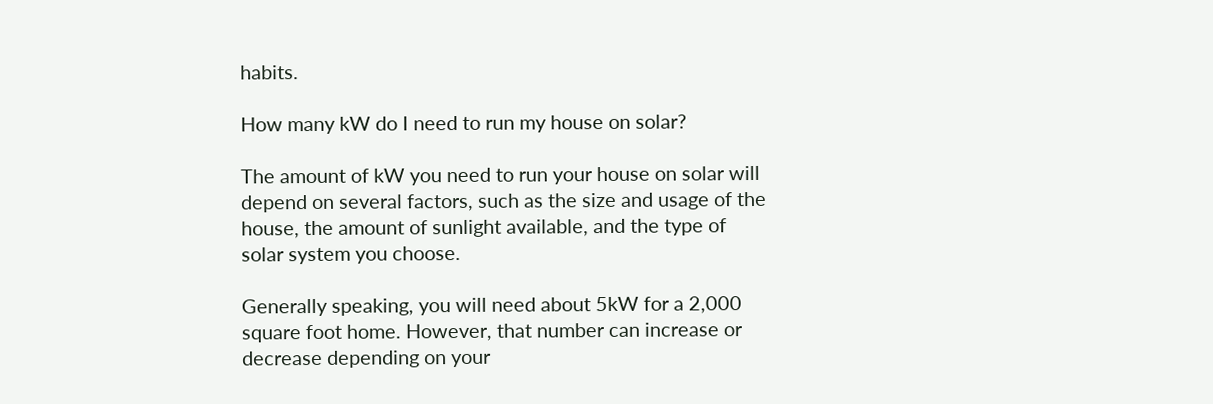habits.

How many kW do I need to run my house on solar?

The amount of kW you need to run your house on solar will depend on several factors, such as the size and usage of the house, the amount of sunlight available, and the type of solar system you choose.

Generally speaking, you will need about 5kW for a 2,000 square foot home. However, that number can increase or decrease depending on your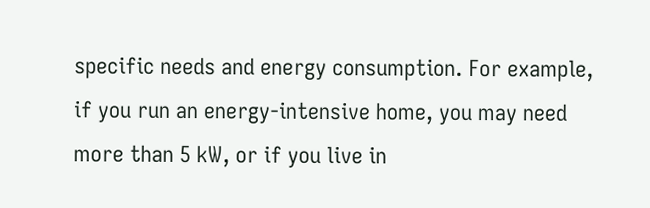specific needs and energy consumption. For example, if you run an energy-intensive home, you may need more than 5 kW, or if you live in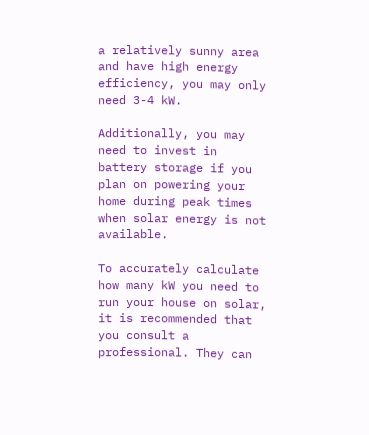a relatively sunny area and have high energy efficiency, you may only need 3-4 kW.

Additionally, you may need to invest in battery storage if you plan on powering your home during peak times when solar energy is not available.

To accurately calculate how many kW you need to run your house on solar, it is recommended that you consult a professional. They can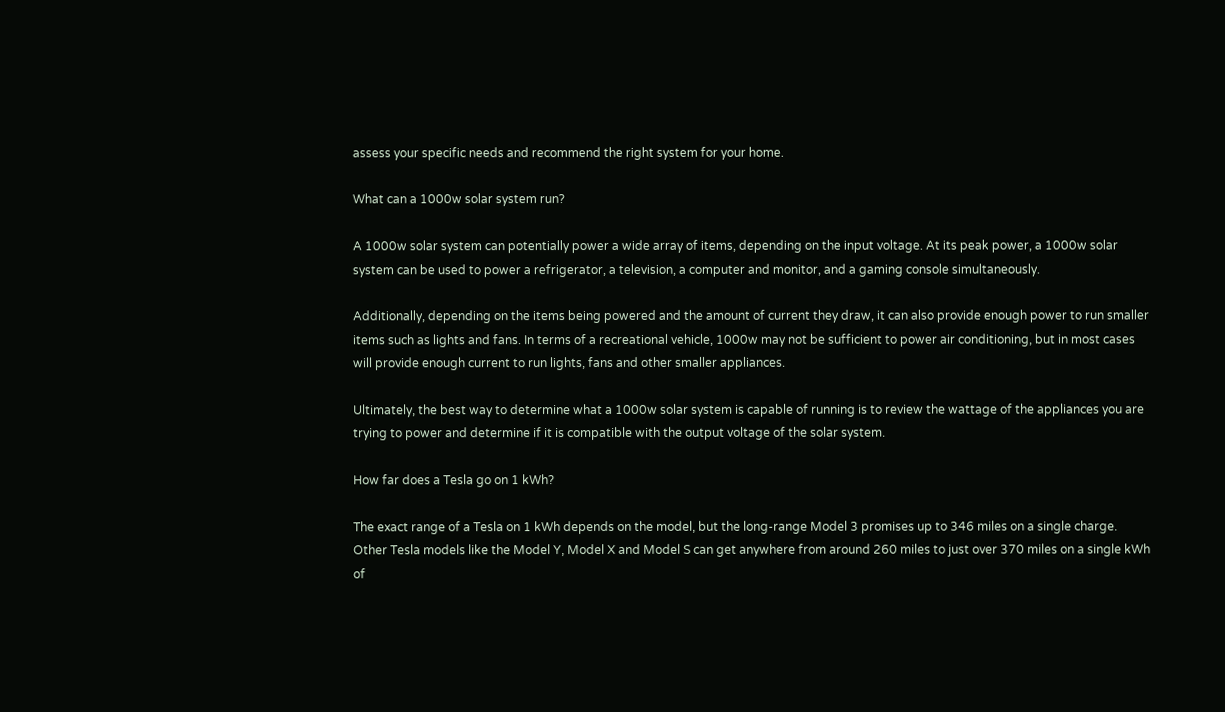assess your specific needs and recommend the right system for your home.

What can a 1000w solar system run?

A 1000w solar system can potentially power a wide array of items, depending on the input voltage. At its peak power, a 1000w solar system can be used to power a refrigerator, a television, a computer and monitor, and a gaming console simultaneously.

Additionally, depending on the items being powered and the amount of current they draw, it can also provide enough power to run smaller items such as lights and fans. In terms of a recreational vehicle, 1000w may not be sufficient to power air conditioning, but in most cases will provide enough current to run lights, fans and other smaller appliances.

Ultimately, the best way to determine what a 1000w solar system is capable of running is to review the wattage of the appliances you are trying to power and determine if it is compatible with the output voltage of the solar system.

How far does a Tesla go on 1 kWh?

The exact range of a Tesla on 1 kWh depends on the model, but the long-range Model 3 promises up to 346 miles on a single charge. Other Tesla models like the Model Y, Model X and Model S can get anywhere from around 260 miles to just over 370 miles on a single kWh of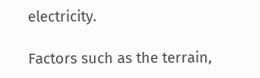electricity.

Factors such as the terrain,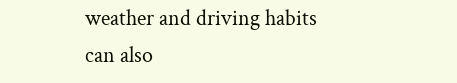weather and driving habits can also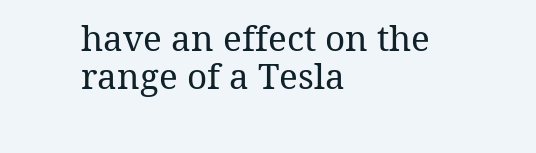have an effect on the range of a Tesla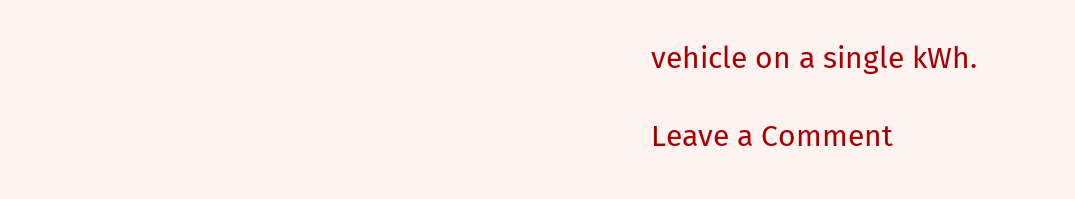vehicle on a single kWh.

Leave a Comment